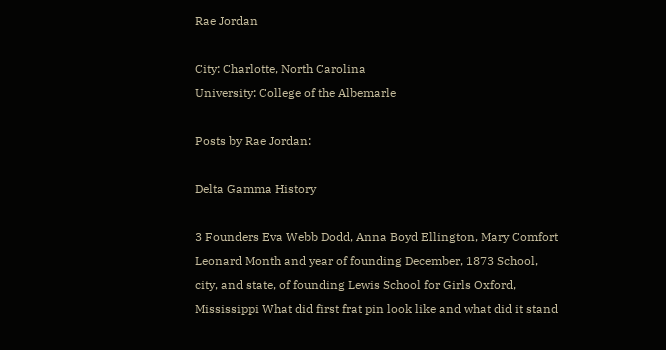Rae Jordan

City: Charlotte, North Carolina
University: College of the Albemarle

Posts by Rae Jordan:

Delta Gamma History

3 Founders Eva Webb Dodd, Anna Boyd Ellington, Mary Comfort Leonard Month and year of founding December, 1873 School, city, and state, of founding Lewis School for Girls Oxford, Mississippi What did first frat pin look like and what did it stand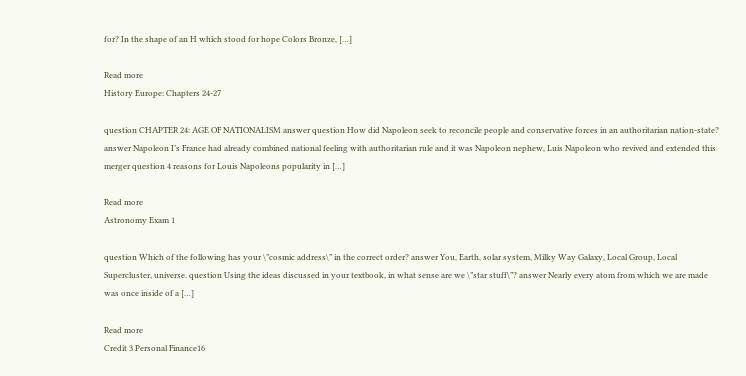for? In the shape of an H which stood for hope Colors Bronze, […]

Read more
History Europe: Chapters 24-27

question CHAPTER 24: AGE OF NATIONALISM answer question How did Napoleon seek to reconcile people and conservative forces in an authoritarian nation-state? answer Napoleon I’s France had already combined national feeling with authoritarian rule and it was Napoleon nephew, Luis Napoleon who revived and extended this merger question 4 reasons for Louis Napoleons popularity in […]

Read more
Astronomy Exam 1

question Which of the following has your \”cosmic address\” in the correct order? answer You, Earth, solar system, Milky Way Galaxy, Local Group, Local Supercluster, universe. question Using the ideas discussed in your textbook, in what sense are we \”star stuff\”? answer Nearly every atom from which we are made was once inside of a […]

Read more
Credit 3 Personal Finance16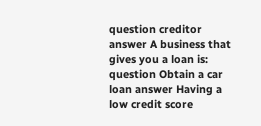question creditor answer A business that gives you a loan is: question Obtain a car loan answer Having a low credit score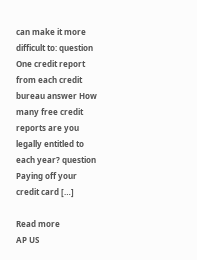can make it more difficult to: question One credit report from each credit bureau answer How many free credit reports are you legally entitled to each year? question Paying off your credit card […]

Read more
AP US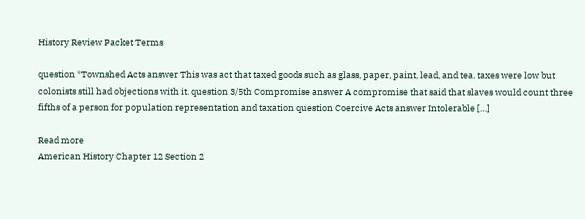History Review Packet Terms

question *Townshed Acts answer This was act that taxed goods such as glass, paper, paint, lead, and tea. taxes were low but colonists still had objections with it. question 3/5th Compromise answer A compromise that said that slaves would count three fifths of a person for population representation and taxation question Coercive Acts answer Intolerable […]

Read more
American History Chapter 12 Section 2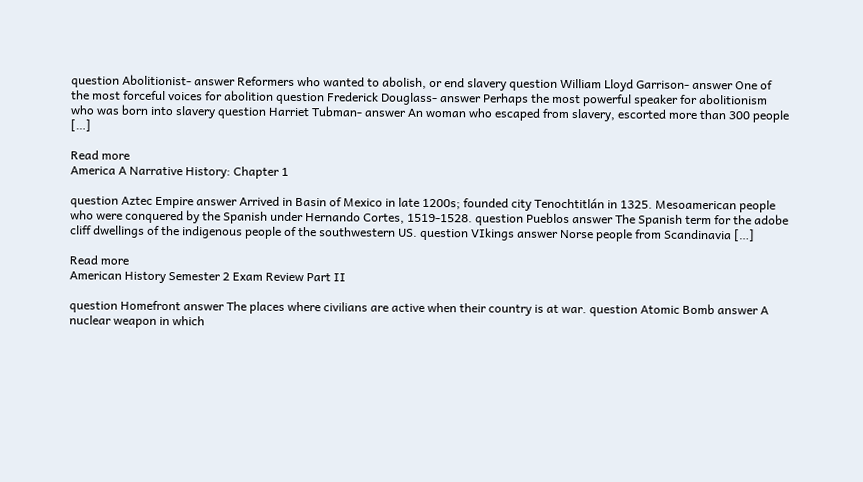question Abolitionist- answer Reformers who wanted to abolish, or end slavery question William Lloyd Garrison- answer One of the most forceful voices for abolition question Frederick Douglass- answer Perhaps the most powerful speaker for abolitionism who was born into slavery question Harriet Tubman- answer An woman who escaped from slavery, escorted more than 300 people […]

Read more
America A Narrative History: Chapter 1

question Aztec Empire answer Arrived in Basin of Mexico in late 1200s; founded city Tenochtitlán in 1325. Mesoamerican people who were conquered by the Spanish under Hernando Cortes, 1519-1528. question Pueblos answer The Spanish term for the adobe cliff dwellings of the indigenous people of the southwestern US. question VIkings answer Norse people from Scandinavia […]

Read more
American History Semester 2 Exam Review Part II

question Homefront answer The places where civilians are active when their country is at war. question Atomic Bomb answer A nuclear weapon in which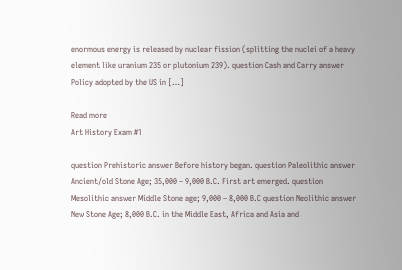enormous energy is released by nuclear fission (splitting the nuclei of a heavy element like uranium 235 or plutonium 239). question Cash and Carry answer Policy adopted by the US in […]

Read more
Art History Exam #1

question Prehistoric answer Before history began. question Paleolithic answer Ancient/old Stone Age; 35,000 – 9,000 B.C. First art emerged. question Mesolithic answer Middle Stone age; 9,000 – 8,000 B.C question Neolithic answer New Stone Age; 8,000 B.C. in the Middle East, Africa and Asia and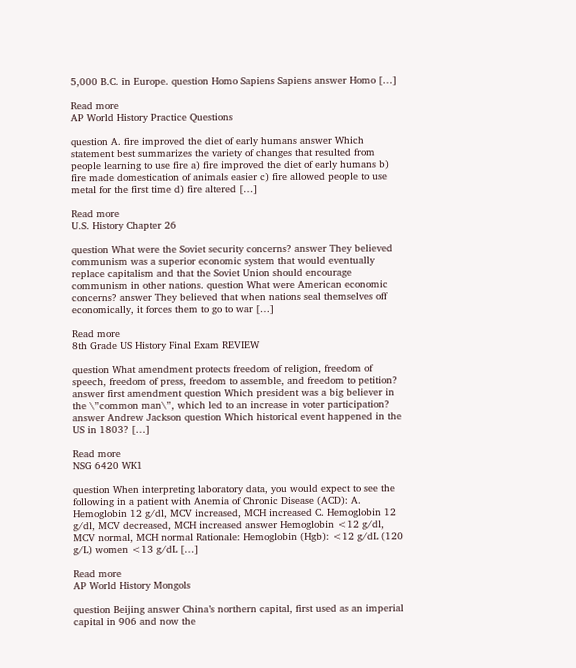5,000 B.C. in Europe. question Homo Sapiens Sapiens answer Homo […]

Read more
AP World History Practice Questions

question A. fire improved the diet of early humans answer Which statement best summarizes the variety of changes that resulted from people learning to use fire a) fire improved the diet of early humans b) fire made domestication of animals easier c) fire allowed people to use metal for the first time d) fire altered […]

Read more
U.S. History Chapter 26

question What were the Soviet security concerns? answer They believed communism was a superior economic system that would eventually replace capitalism and that the Soviet Union should encourage communism in other nations. question What were American economic concerns? answer They believed that when nations seal themselves off economically, it forces them to go to war […]

Read more
8th Grade US History Final Exam REVIEW

question What amendment protects freedom of religion, freedom of speech, freedom of press, freedom to assemble, and freedom to petition? answer first amendment question Which president was a big believer in the \”common man\”, which led to an increase in voter participation? answer Andrew Jackson question Which historical event happened in the US in 1803? […]

Read more
NSG 6420 WK1

question When interpreting laboratory data, you would expect to see the following in a patient with Anemia of Chronic Disease (ACD): A. Hemoglobin 12 g/dl, MCV increased, MCH increased C. Hemoglobin 12 g/dl, MCV decreased, MCH increased answer Hemoglobin <12 g/dl, MCV normal, MCH normal Rationale: Hemoglobin (Hgb): <12 g/dL (120 g/L) women <13 g/dL […]

Read more
AP World History Mongols

question Beijing answer China’s northern capital, first used as an imperial capital in 906 and now the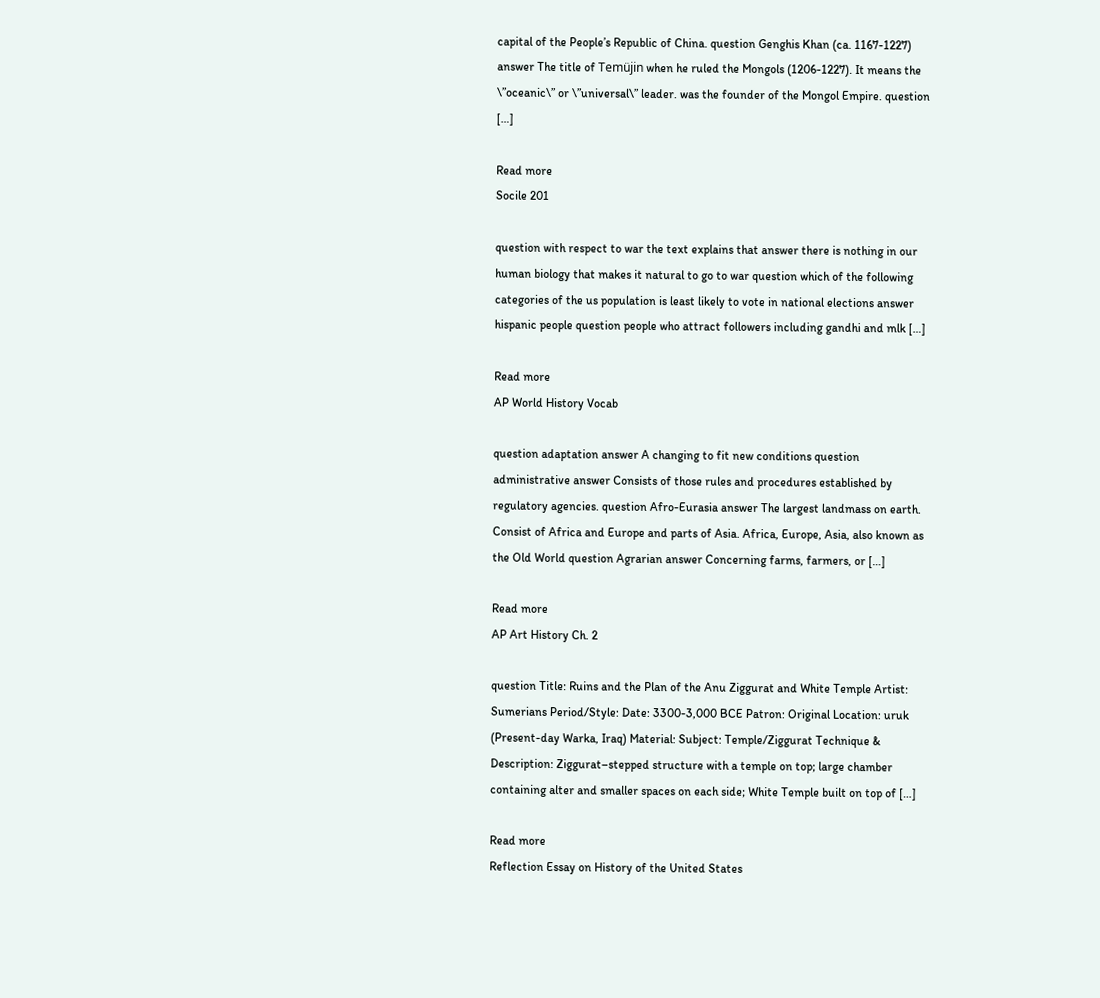capital of the People’s Republic of China. question Genghis Khan (ca. 1167-1227) answer The title of Temüjin when he ruled the Mongols (1206-1227). It means the \”oceanic\” or \”universal\” leader. was the founder of the Mongol Empire. question […]

Read more
Socile 201

question with respect to war the text explains that answer there is nothing in our human biology that makes it natural to go to war question which of the following categories of the us population is least likely to vote in national elections answer hispanic people question people who attract followers including gandhi and mlk […]

Read more
AP World History Vocab

question adaptation answer A changing to fit new conditions question administrative answer Consists of those rules and procedures established by regulatory agencies. question Afro-Eurasia answer The largest landmass on earth. Consist of Africa and Europe and parts of Asia. Africa, Europe, Asia, also known as the Old World question Agrarian answer Concerning farms, farmers, or […]

Read more
AP Art History Ch. 2

question Title: Ruins and the Plan of the Anu Ziggurat and White Temple Artist: Sumerians Period/Style: Date: 3300-3,000 BCE Patron: Original Location: uruk (Present-day Warka, Iraq) Material: Subject: Temple/Ziggurat Technique & Description: Ziggurat–stepped structure with a temple on top; large chamber containing alter and smaller spaces on each side; White Temple built on top of […]

Read more
Reflection Essay on History of the United States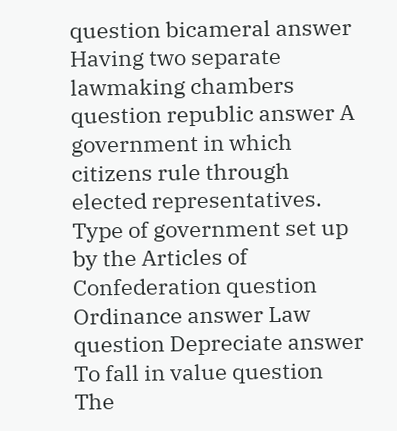question bicameral answer Having two separate lawmaking chambers question republic answer A government in which citizens rule through elected representatives. Type of government set up by the Articles of Confederation question Ordinance answer Law question Depreciate answer To fall in value question The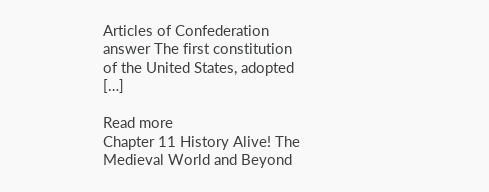Articles of Confederation answer The first constitution of the United States, adopted […]

Read more
Chapter 11 History Alive! The Medieval World and Beyond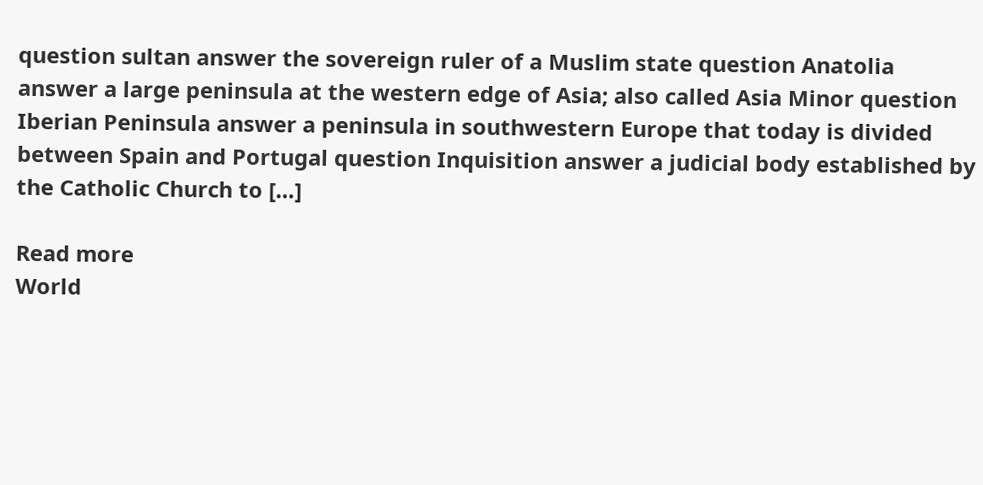question sultan answer the sovereign ruler of a Muslim state question Anatolia answer a large peninsula at the western edge of Asia; also called Asia Minor question Iberian Peninsula answer a peninsula in southwestern Europe that today is divided between Spain and Portugal question Inquisition answer a judicial body established by the Catholic Church to […]

Read more
World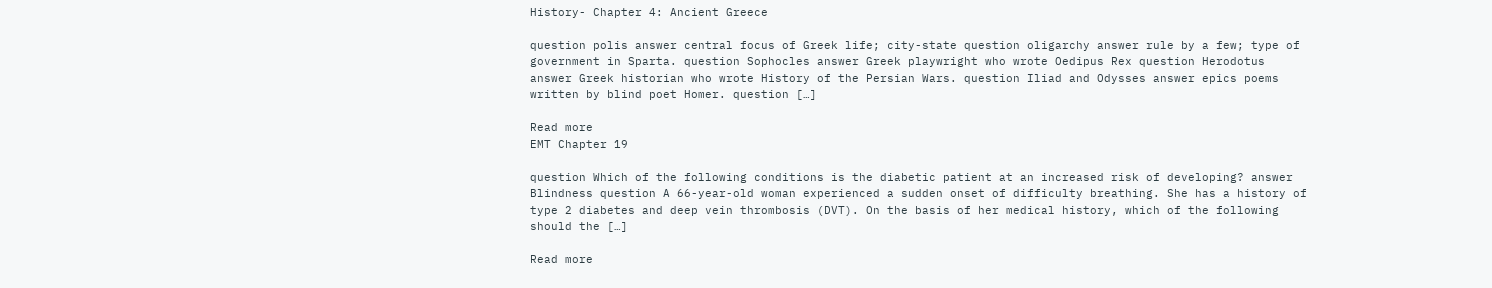History- Chapter 4: Ancient Greece

question polis answer central focus of Greek life; city-state question oligarchy answer rule by a few; type of government in Sparta. question Sophocles answer Greek playwright who wrote Oedipus Rex question Herodotus answer Greek historian who wrote History of the Persian Wars. question Iliad and Odysses answer epics poems written by blind poet Homer. question […]

Read more
EMT Chapter 19

question Which of the following conditions is the diabetic patient at an increased risk of developing? answer Blindness question A 66-year-old woman experienced a sudden onset of difficulty breathing. She has a history of type 2 diabetes and deep vein thrombosis (DVT). On the basis of her medical history, which of the following should the […]

Read more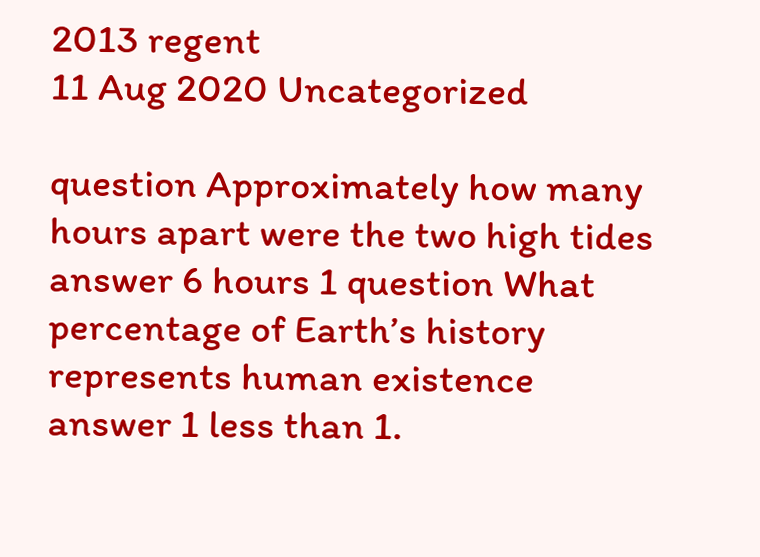2013 regent
11 Aug 2020 Uncategorized

question Approximately how many hours apart were the two high tides answer 6 hours 1 question What percentage of Earth’s history represents human existence answer 1 less than 1.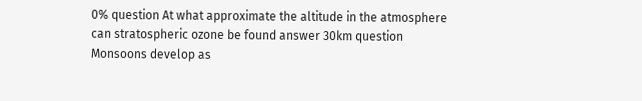0% question At what approximate the altitude in the atmosphere can stratospheric ozone be found answer 30km question Monsoons develop as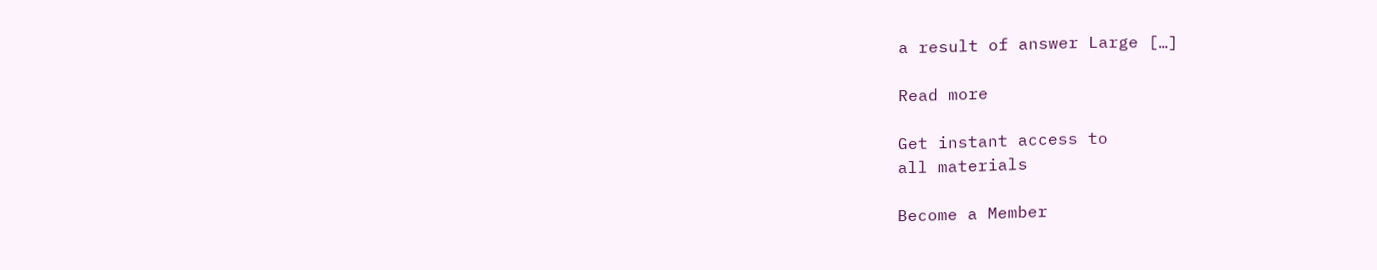a result of answer Large […]

Read more

Get instant access to
all materials

Become a Member